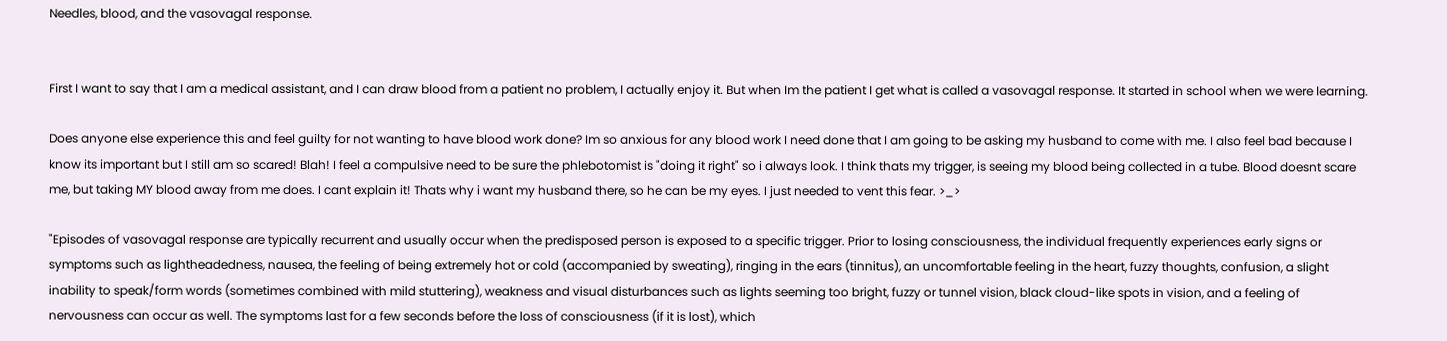Needles, blood, and the vasovagal response.


First I want to say that I am a medical assistant, and I can draw blood from a patient no problem, I actually enjoy it. But when Im the patient I get what is called a vasovagal response. It started in school when we were learning.

Does anyone else experience this and feel guilty for not wanting to have blood work done? Im so anxious for any blood work I need done that I am going to be asking my husband to come with me. I also feel bad because I know its important but I still am so scared! Blah! I feel a compulsive need to be sure the phlebotomist is "doing it right" so i always look. I think thats my trigger, is seeing my blood being collected in a tube. Blood doesnt scare me, but taking MY blood away from me does. I cant explain it! Thats why i want my husband there, so he can be my eyes. I just needed to vent this fear. >_>

"Episodes of vasovagal response are typically recurrent and usually occur when the predisposed person is exposed to a specific trigger. Prior to losing consciousness, the individual frequently experiences early signs or symptoms such as lightheadedness, nausea, the feeling of being extremely hot or cold (accompanied by sweating), ringing in the ears (tinnitus), an uncomfortable feeling in the heart, fuzzy thoughts, confusion, a slight inability to speak/form words (sometimes combined with mild stuttering), weakness and visual disturbances such as lights seeming too bright, fuzzy or tunnel vision, black cloud-like spots in vision, and a feeling of nervousness can occur as well. The symptoms last for a few seconds before the loss of consciousness (if it is lost), which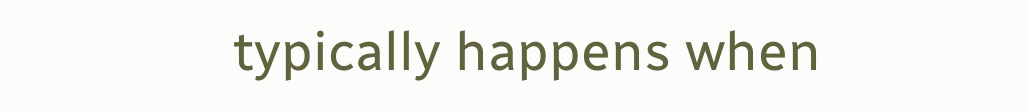typically happens when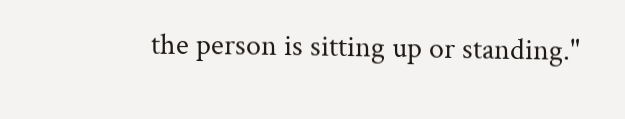the person is sitting up or standing."